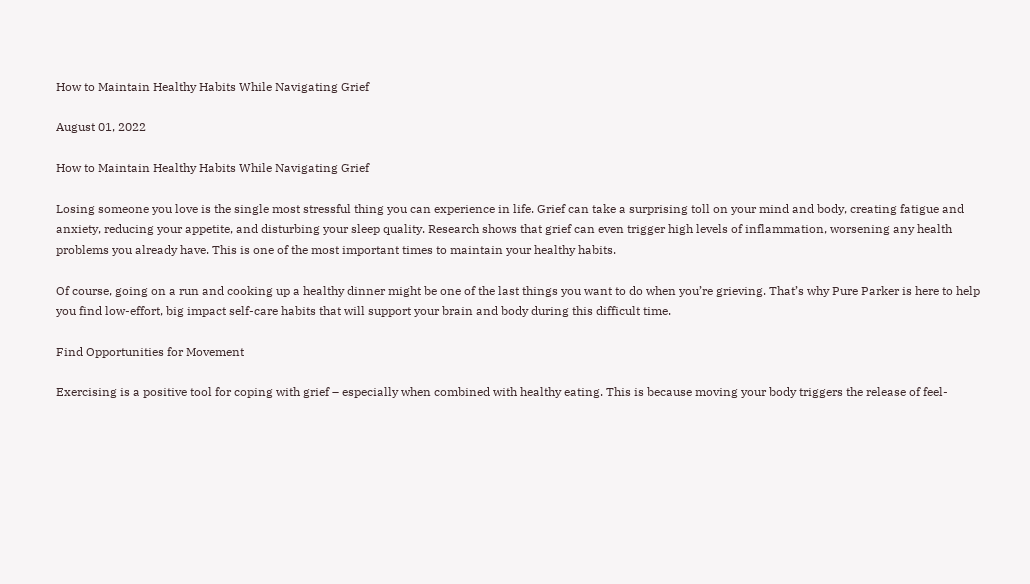How to Maintain Healthy Habits While Navigating Grief

August 01, 2022

How to Maintain Healthy Habits While Navigating Grief

Losing someone you love is the single most stressful thing you can experience in life. Grief can take a surprising toll on your mind and body, creating fatigue and anxiety, reducing your appetite, and disturbing your sleep quality. Research shows that grief can even trigger high levels of inflammation, worsening any health problems you already have. This is one of the most important times to maintain your healthy habits.

Of course, going on a run and cooking up a healthy dinner might be one of the last things you want to do when you’re grieving. That’s why Pure Parker is here to help you find low-effort, big impact self-care habits that will support your brain and body during this difficult time.

Find Opportunities for Movement

Exercising is a positive tool for coping with grief – especially when combined with healthy eating. This is because moving your body triggers the release of feel-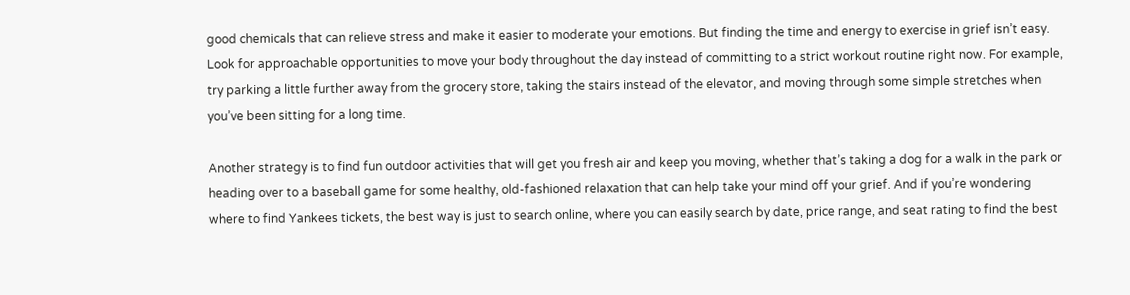good chemicals that can relieve stress and make it easier to moderate your emotions. But finding the time and energy to exercise in grief isn’t easy. Look for approachable opportunities to move your body throughout the day instead of committing to a strict workout routine right now. For example, try parking a little further away from the grocery store, taking the stairs instead of the elevator, and moving through some simple stretches when you’ve been sitting for a long time.

Another strategy is to find fun outdoor activities that will get you fresh air and keep you moving, whether that’s taking a dog for a walk in the park or heading over to a baseball game for some healthy, old-fashioned relaxation that can help take your mind off your grief. And if you’re wondering where to find Yankees tickets, the best way is just to search online, where you can easily search by date, price range, and seat rating to find the best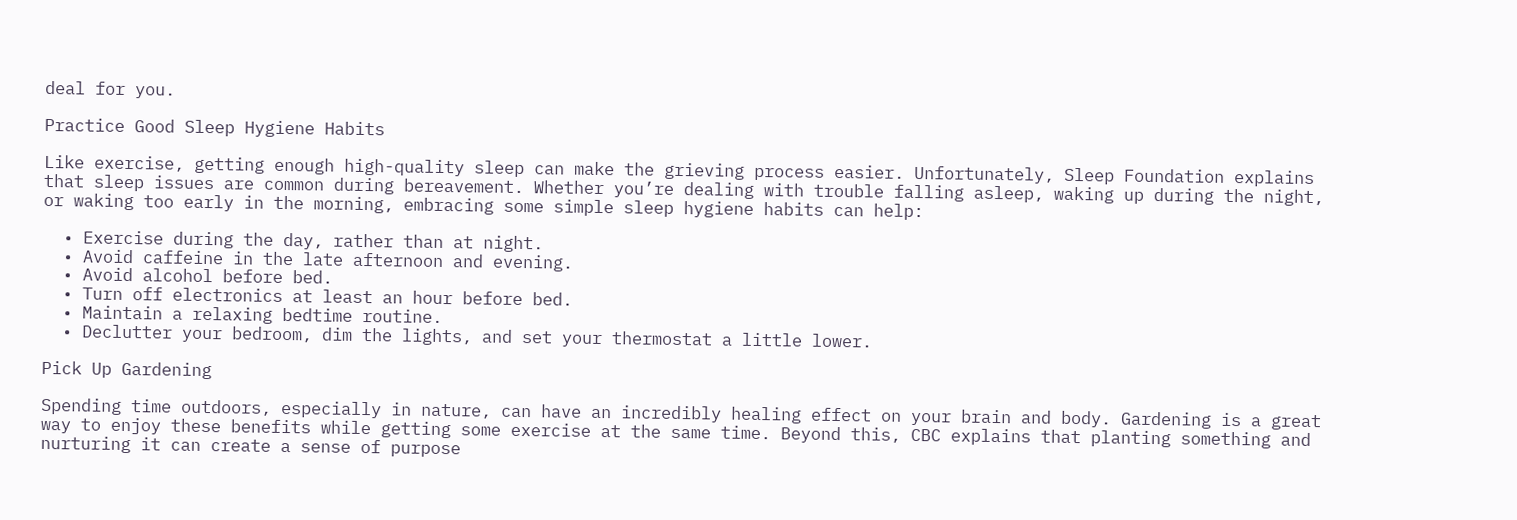deal for you.

Practice Good Sleep Hygiene Habits

Like exercise, getting enough high-quality sleep can make the grieving process easier. Unfortunately, Sleep Foundation explains that sleep issues are common during bereavement. Whether you’re dealing with trouble falling asleep, waking up during the night, or waking too early in the morning, embracing some simple sleep hygiene habits can help:

  • Exercise during the day, rather than at night.
  • Avoid caffeine in the late afternoon and evening.
  • Avoid alcohol before bed.
  • Turn off electronics at least an hour before bed.
  • Maintain a relaxing bedtime routine.
  • Declutter your bedroom, dim the lights, and set your thermostat a little lower.

Pick Up Gardening

Spending time outdoors, especially in nature, can have an incredibly healing effect on your brain and body. Gardening is a great way to enjoy these benefits while getting some exercise at the same time. Beyond this, CBC explains that planting something and nurturing it can create a sense of purpose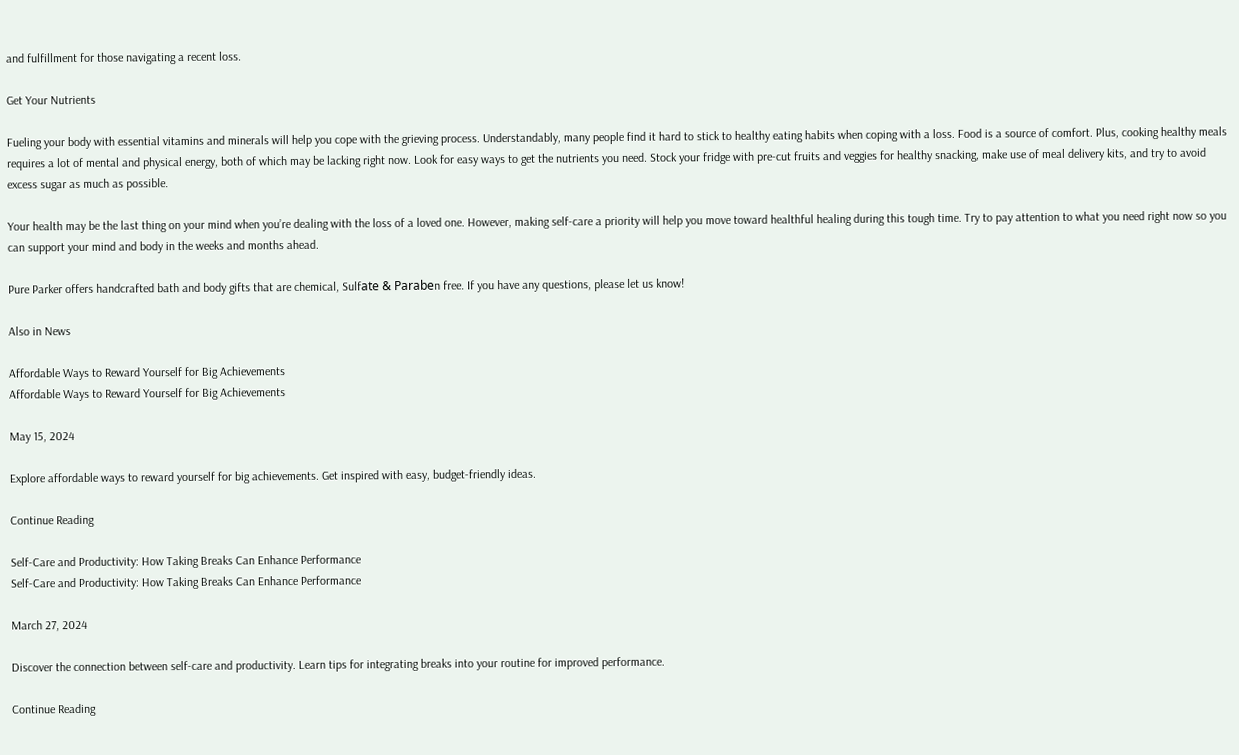and fulfillment for those navigating a recent loss.

Get Your Nutrients

Fueling your body with essential vitamins and minerals will help you cope with the grieving process. Understandably, many people find it hard to stick to healthy eating habits when coping with a loss. Food is a source of comfort. Plus, cooking healthy meals requires a lot of mental and physical energy, both of which may be lacking right now. Look for easy ways to get the nutrients you need. Stock your fridge with pre-cut fruits and veggies for healthy snacking, make use of meal delivery kits, and try to avoid excess sugar as much as possible.

Your health may be the last thing on your mind when you’re dealing with the loss of a loved one. However, making self-care a priority will help you move toward healthful healing during this tough time. Try to pay attention to what you need right now so you can support your mind and body in the weeks and months ahead.

Pure Parker offers handcrafted bath and body gifts that are chemical, Sulfаtе & Pаrаbеn free. If you have any questions, please let us know!

Also in News

Affordable Ways to Reward Yourself for Big Achievements
Affordable Ways to Reward Yourself for Big Achievements

May 15, 2024

Explore affordable ways to reward yourself for big achievements. Get inspired with easy, budget-friendly ideas.

Continue Reading

Self-Care and Productivity: How Taking Breaks Can Enhance Performance
Self-Care and Productivity: How Taking Breaks Can Enhance Performance

March 27, 2024

Discover the connection between self-care and productivity. Learn tips for integrating breaks into your routine for improved performance.

Continue Reading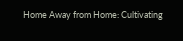Home Away from Home: Cultivating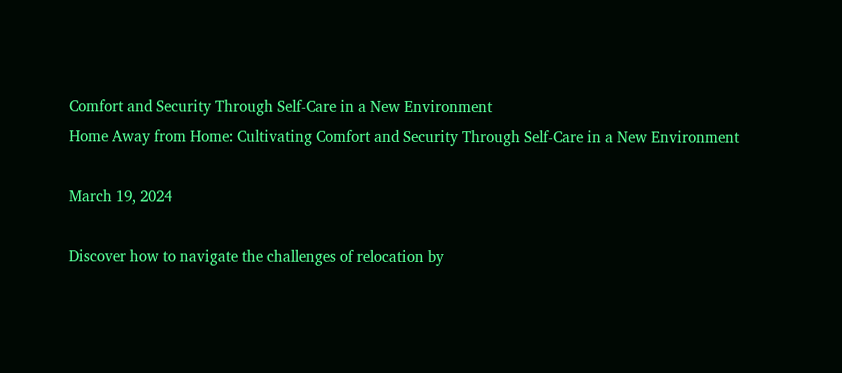Comfort and Security Through Self-Care in a New Environment
Home Away from Home: Cultivating Comfort and Security Through Self-Care in a New Environment

March 19, 2024

Discover how to navigate the challenges of relocation by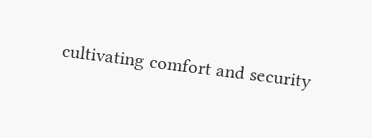cultivating comfort and security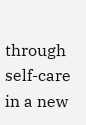through self-care in a new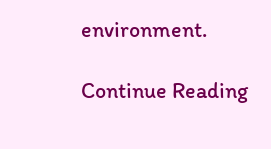environment.

Continue Reading